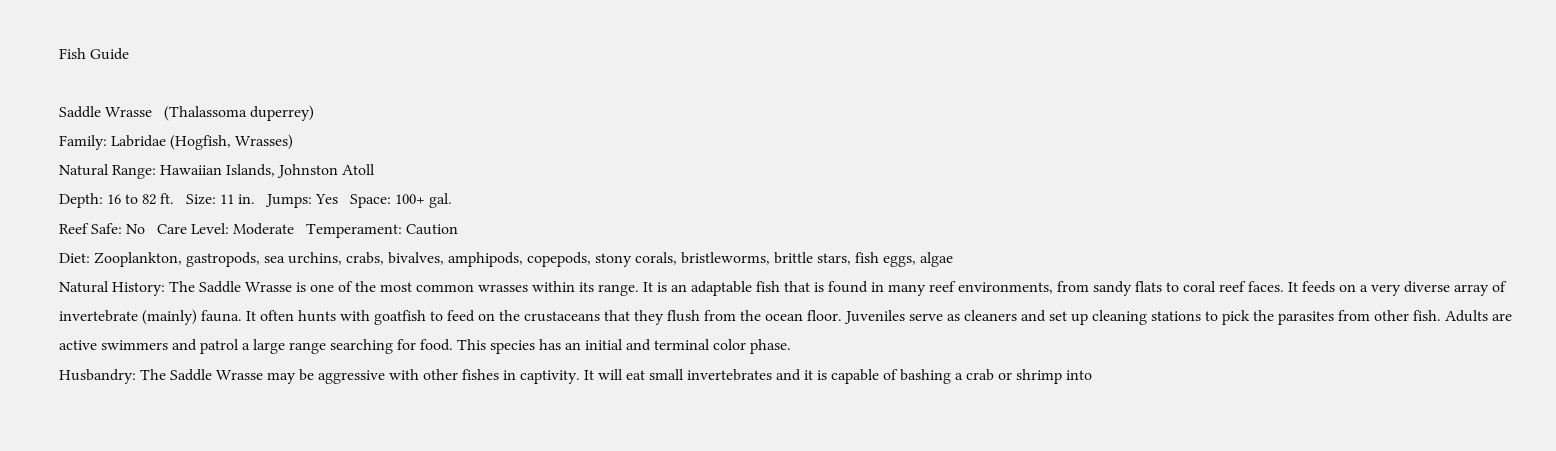Fish Guide

Saddle Wrasse   (Thalassoma duperrey)
Family: Labridae (Hogfish, Wrasses)
Natural Range: Hawaiian Islands, Johnston Atoll
Depth: 16 to 82 ft.   Size: 11 in.   Jumps: Yes   Space: 100+ gal.
Reef Safe: No   Care Level: Moderate   Temperament: Caution
Diet: Zooplankton, gastropods, sea urchins, crabs, bivalves, amphipods, copepods, stony corals, bristleworms, brittle stars, fish eggs, algae
Natural History: The Saddle Wrasse is one of the most common wrasses within its range. It is an adaptable fish that is found in many reef environments, from sandy flats to coral reef faces. It feeds on a very diverse array of invertebrate (mainly) fauna. It often hunts with goatfish to feed on the crustaceans that they flush from the ocean floor. Juveniles serve as cleaners and set up cleaning stations to pick the parasites from other fish. Adults are active swimmers and patrol a large range searching for food. This species has an initial and terminal color phase.
Husbandry: The Saddle Wrasse may be aggressive with other fishes in captivity. It will eat small invertebrates and it is capable of bashing a crab or shrimp into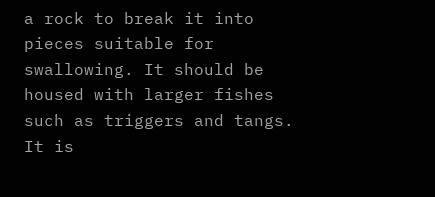a rock to break it into pieces suitable for swallowing. It should be housed with larger fishes such as triggers and tangs. It is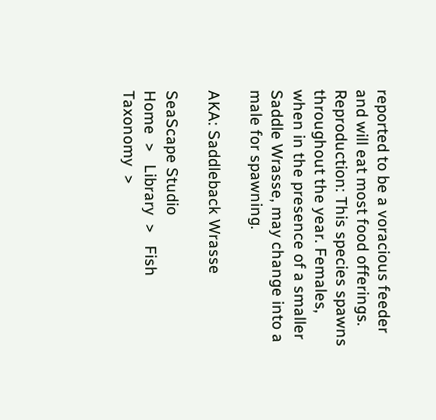reported to be a voracious feeder and will eat most food offerings.
Reproduction: This species spawns throughout the year. Females, when in the presence of a smaller Saddle Wrasse, may change into a male for spawning.

AKA: Saddleback Wrasse

SeaScape Studio
Home  >   Library  >   Fish Taxonomy  >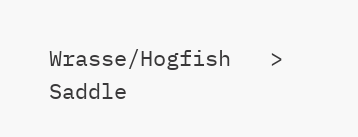Wrasse/Hogfish   >   Saddle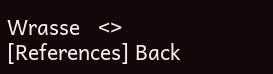Wrasse   <>   [References] Back